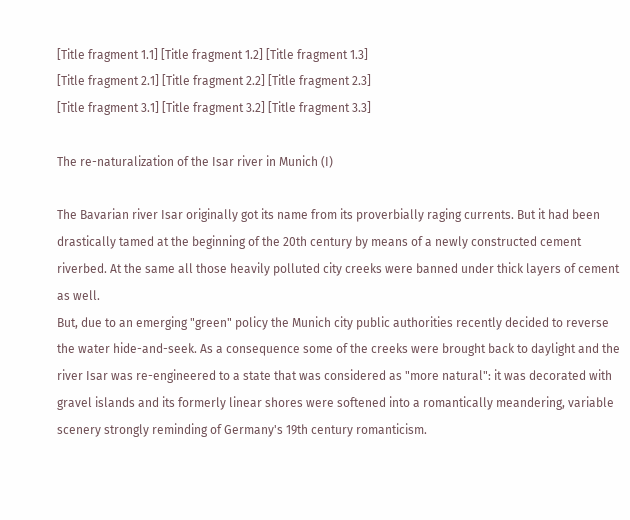[Title fragment 1.1] [Title fragment 1.2] [Title fragment 1.3]
[Title fragment 2.1] [Title fragment 2.2] [Title fragment 2.3]
[Title fragment 3.1] [Title fragment 3.2] [Title fragment 3.3]

The re-naturalization of the Isar river in Munich (I)

The Bavarian river Isar originally got its name from its proverbially raging currents. But it had been drastically tamed at the beginning of the 20th century by means of a newly constructed cement riverbed. At the same all those heavily polluted city creeks were banned under thick layers of cement as well.
But, due to an emerging "green" policy the Munich city public authorities recently decided to reverse the water hide-and-seek. As a consequence some of the creeks were brought back to daylight and the river Isar was re-engineered to a state that was considered as "more natural": it was decorated with gravel islands and its formerly linear shores were softened into a romantically meandering, variable scenery strongly reminding of Germany's 19th century romanticism.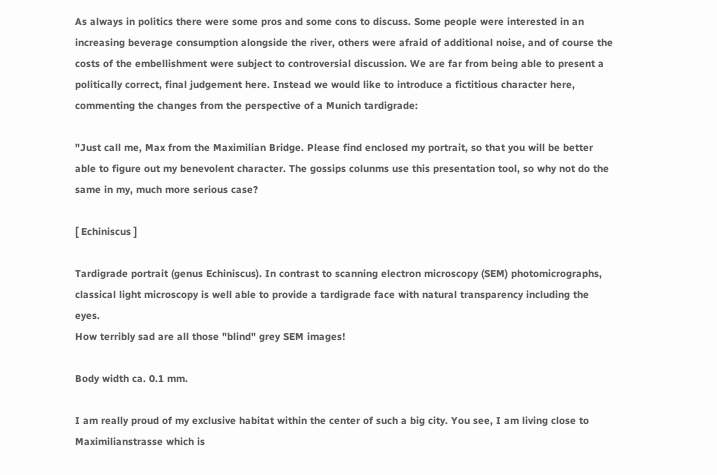As always in politics there were some pros and some cons to discuss. Some people were interested in an increasing beverage consumption alongside the river, others were afraid of additional noise, and of course the costs of the embellishment were subject to controversial discussion. We are far from being able to present a politically correct, final judgement here. Instead we would like to introduce a fictitious character here, commenting the changes from the perspective of a Munich tardigrade:

"Just call me, Max from the Maximilian Bridge. Please find enclosed my portrait, so that you will be better able to figure out my benevolent character. The gossips colunms use this presentation tool, so why not do the same in my, much more serious case?

[ Echiniscus ]

Tardigrade portrait (genus Echiniscus). In contrast to scanning electron microscopy (SEM) photomicrographs, classical light microscopy is well able to provide a tardigrade face with natural transparency including the eyes.
How terribly sad are all those "blind" grey SEM images!

Body width ca. 0.1 mm.

I am really proud of my exclusive habitat within the center of such a big city. You see, I am living close to Maximilianstrasse which is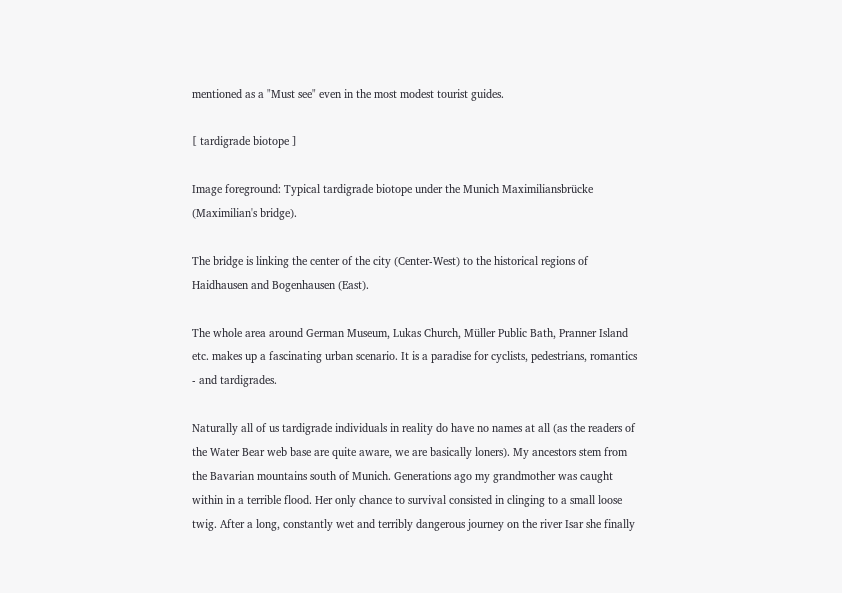mentioned as a "Must see" even in the most modest tourist guides.

[ tardigrade biotope ]

Image foreground: Typical tardigrade biotope under the Munich Maximiliansbrücke (Maximilian's bridge).

The bridge is linking the center of the city (Center-West) to the historical regions of Haidhausen and Bogenhausen (East).

The whole area around German Museum, Lukas Church, Müller Public Bath, Pranner Island etc. makes up a fascinating urban scenario. It is a paradise for cyclists, pedestrians, romantics - and tardigrades.

Naturally all of us tardigrade individuals in reality do have no names at all (as the readers of the Water Bear web base are quite aware, we are basically loners). My ancestors stem from the Bavarian mountains south of Munich. Generations ago my grandmother was caught within in a terrible flood. Her only chance to survival consisted in clinging to a small loose twig. After a long, constantly wet and terribly dangerous journey on the river Isar she finally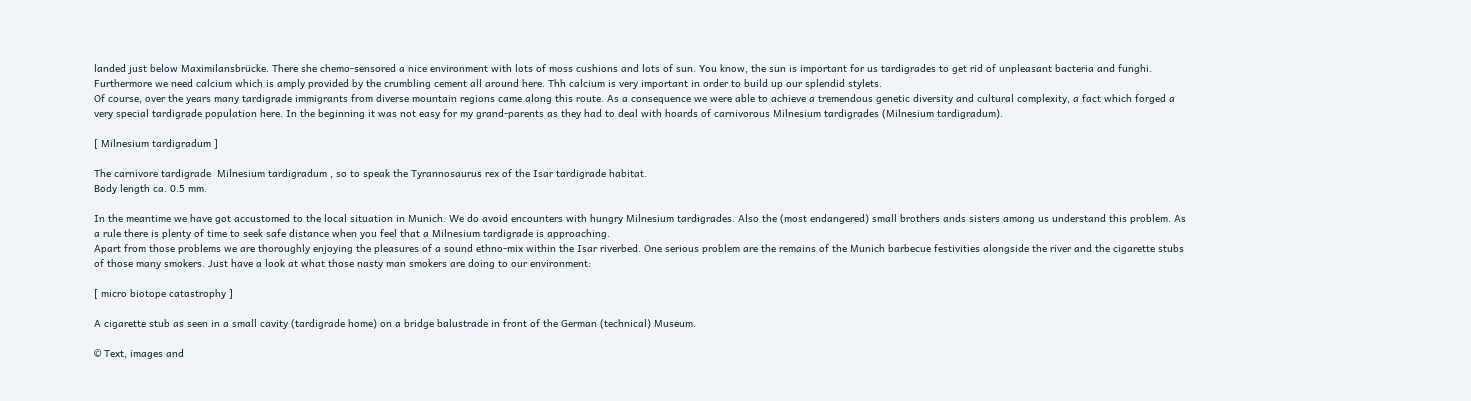landed just below Maximilansbrücke. There she chemo-sensored a nice environment with lots of moss cushions and lots of sun. You know, the sun is important for us tardigrades to get rid of unpleasant bacteria and funghi. Furthermore we need calcium which is amply provided by the crumbling cement all around here. Thh calcium is very important in order to build up our splendid stylets.
Of course, over the years many tardigrade immigrants from diverse mountain regions came along this route. As a consequence we were able to achieve a tremendous genetic diversity and cultural complexity, a fact which forged a very special tardigrade population here. In the beginning it was not easy for my grand-parents as they had to deal with hoards of carnivorous Milnesium tardigrades (Milnesium tardigradum).

[ Milnesium tardigradum ]

The carnivore tardigrade  Milnesium tardigradum , so to speak the Tyrannosaurus rex of the Isar tardigrade habitat.
Body length ca. 0.5 mm.

In the meantime we have got accustomed to the local situation in Munich. We do avoid encounters with hungry Milnesium tardigrades. Also the (most endangered) small brothers ands sisters among us understand this problem. As a rule there is plenty of time to seek safe distance when you feel that a Milnesium tardigrade is approaching.
Apart from those problems we are thoroughly enjoying the pleasures of a sound ethno-mix within the Isar riverbed. One serious problem are the remains of the Munich barbecue festivities alongside the river and the cigarette stubs of those many smokers. Just have a look at what those nasty man smokers are doing to our environment:

[ micro biotope catastrophy ]

A cigarette stub as seen in a small cavity (tardigrade home) on a bridge balustrade in front of the German (technical) Museum.

© Text, images and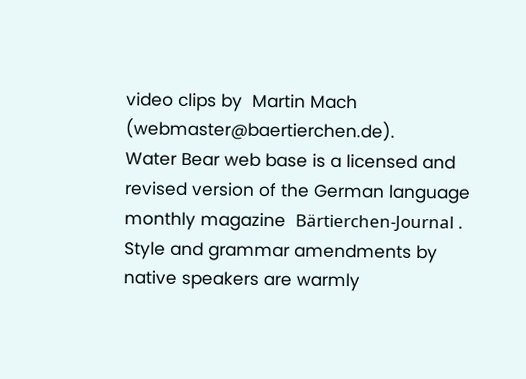video clips by  Martin Mach  (webmaster@baertierchen.de).
Water Bear web base is a licensed and revised version of the German language monthly magazine  Bärtierchen-Journal . Style and grammar amendments by native speakers are warmly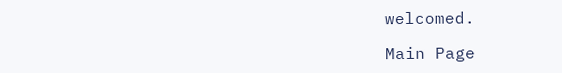welcomed.

Main Page